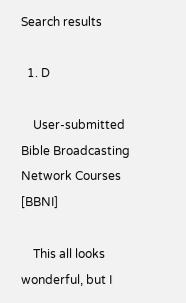Search results

  1. D

    User-submitted Bible Broadcasting Network Courses [BBNI]

    This all looks wonderful, but I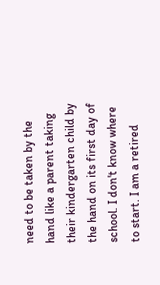need to be taken by the hand like a parent taking their kindergarten child by the hand on its first day of school. I don't know where to start. I am a retired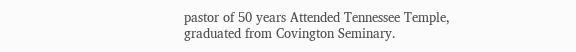pastor of 50 years Attended Tennessee Temple, graduated from Covington Seminary.